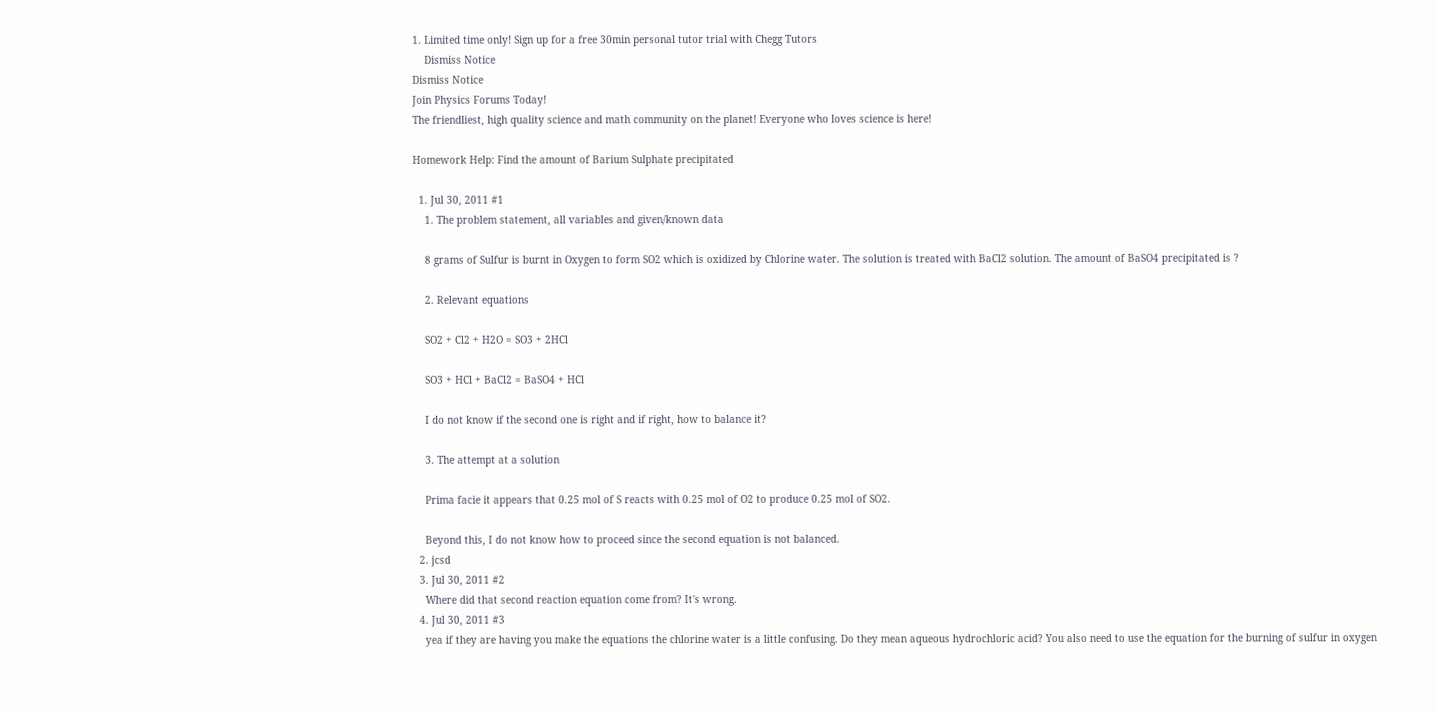1. Limited time only! Sign up for a free 30min personal tutor trial with Chegg Tutors
    Dismiss Notice
Dismiss Notice
Join Physics Forums Today!
The friendliest, high quality science and math community on the planet! Everyone who loves science is here!

Homework Help: Find the amount of Barium Sulphate precipitated

  1. Jul 30, 2011 #1
    1. The problem statement, all variables and given/known data

    8 grams of Sulfur is burnt in Oxygen to form SO2 which is oxidized by Chlorine water. The solution is treated with BaCl2 solution. The amount of BaSO4 precipitated is ?

    2. Relevant equations

    SO2 + Cl2 + H2O = SO3 + 2HCl

    SO3 + HCl + BaCl2 = BaSO4 + HCl

    I do not know if the second one is right and if right, how to balance it?

    3. The attempt at a solution

    Prima facie it appears that 0.25 mol of S reacts with 0.25 mol of O2 to produce 0.25 mol of SO2.

    Beyond this, I do not know how to proceed since the second equation is not balanced.
  2. jcsd
  3. Jul 30, 2011 #2
    Where did that second reaction equation come from? It's wrong.
  4. Jul 30, 2011 #3
    yea if they are having you make the equations the chlorine water is a little confusing. Do they mean aqueous hydrochloric acid? You also need to use the equation for the burning of sulfur in oxygen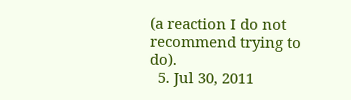(a reaction I do not recommend trying to do).
  5. Jul 30, 2011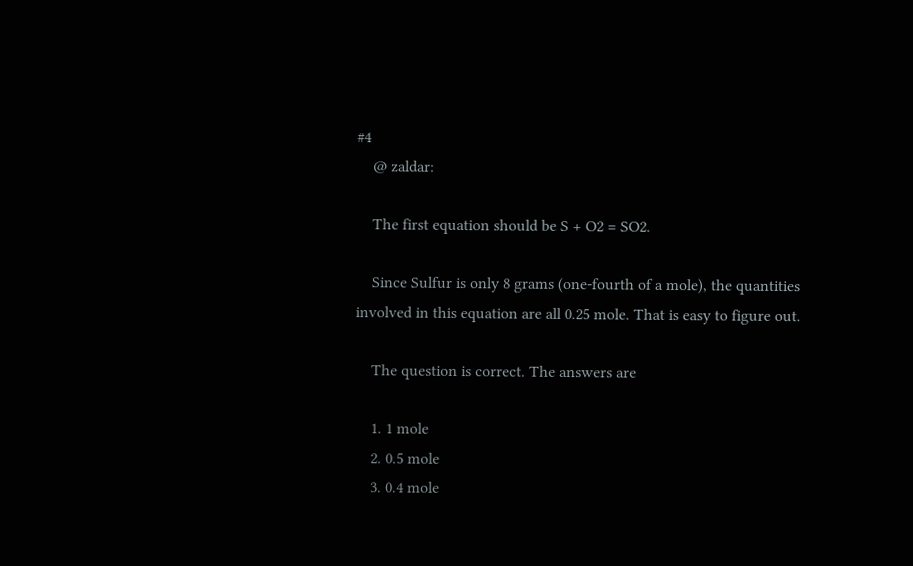#4
    @ zaldar:

    The first equation should be S + O2 = SO2.

    Since Sulfur is only 8 grams (one-fourth of a mole), the quantities involved in this equation are all 0.25 mole. That is easy to figure out.

    The question is correct. The answers are

    1. 1 mole
    2. 0.5 mole
    3. 0.4 mole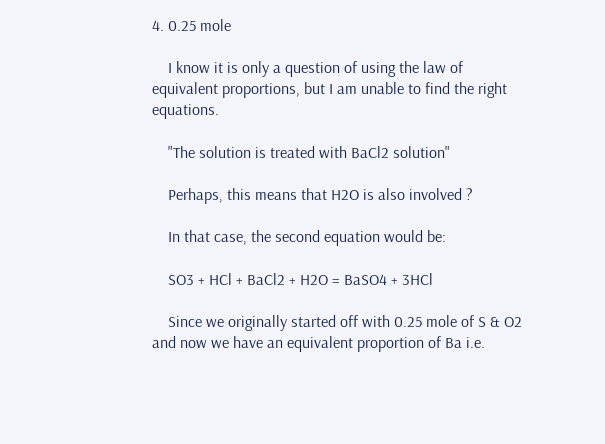4. 0.25 mole

    I know it is only a question of using the law of equivalent proportions, but I am unable to find the right equations.

    "The solution is treated with BaCl2 solution"

    Perhaps, this means that H2O is also involved ?

    In that case, the second equation would be:

    SO3 + HCl + BaCl2 + H2O = BaSO4 + 3HCl

    Since we originally started off with 0.25 mole of S & O2 and now we have an equivalent proportion of Ba i.e.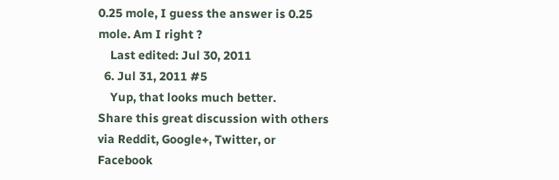0.25 mole, I guess the answer is 0.25 mole. Am I right ?
    Last edited: Jul 30, 2011
  6. Jul 31, 2011 #5
    Yup, that looks much better.
Share this great discussion with others via Reddit, Google+, Twitter, or Facebook